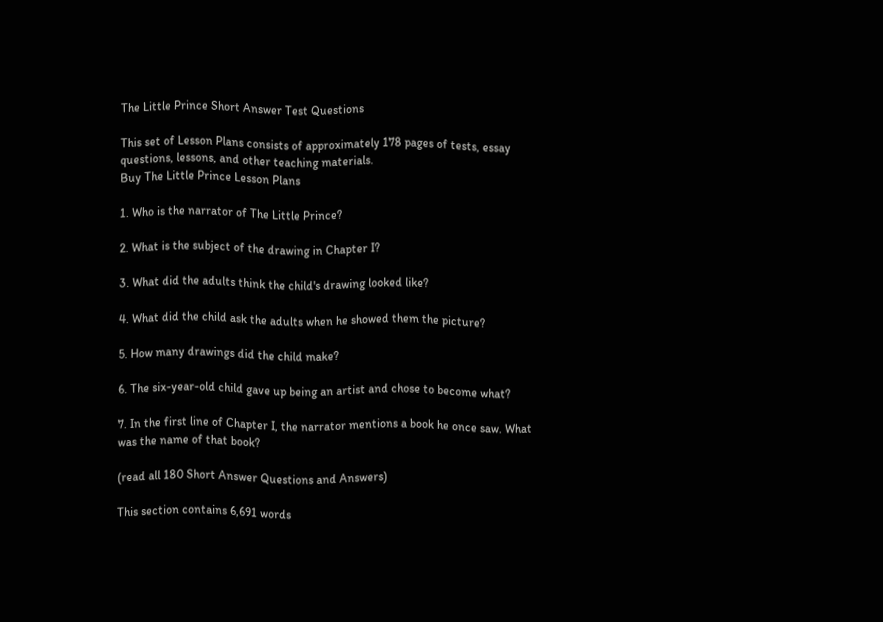The Little Prince Short Answer Test Questions

This set of Lesson Plans consists of approximately 178 pages of tests, essay questions, lessons, and other teaching materials.
Buy The Little Prince Lesson Plans

1. Who is the narrator of The Little Prince?

2. What is the subject of the drawing in Chapter I?

3. What did the adults think the child's drawing looked like?

4. What did the child ask the adults when he showed them the picture?

5. How many drawings did the child make?

6. The six-year-old child gave up being an artist and chose to become what?

7. In the first line of Chapter I, the narrator mentions a book he once saw. What was the name of that book?

(read all 180 Short Answer Questions and Answers)

This section contains 6,691 words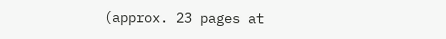(approx. 23 pages at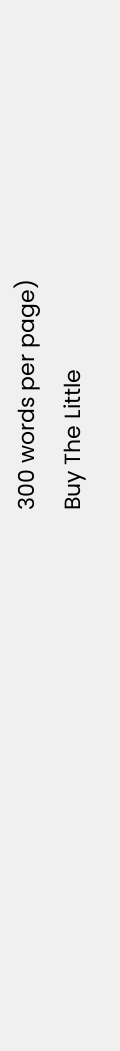300 words per page)
Buy The Little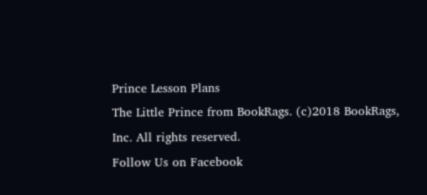Prince Lesson Plans
The Little Prince from BookRags. (c)2018 BookRags, Inc. All rights reserved.
Follow Us on Facebook